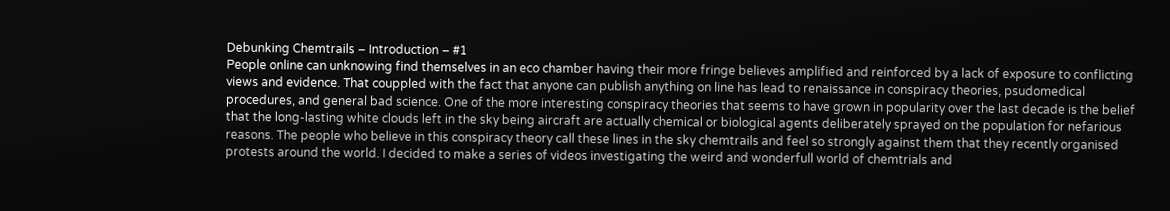Debunking Chemtrails – Introduction – #1
People online can unknowing find themselves in an eco chamber having their more fringe believes amplified and reinforced by a lack of exposure to conflicting views and evidence. That couppled with the fact that anyone can publish anything on line has lead to renaissance in conspiracy theories, psudomedical procedures, and general bad science. One of the more interesting conspiracy theories that seems to have grown in popularity over the last decade is the belief that the long-lasting white clouds left in the sky being aircraft are actually chemical or biological agents deliberately sprayed on the population for nefarious reasons. The people who believe in this conspiracy theory call these lines in the sky chemtrails and feel so strongly against them that they recently organised protests around the world. I decided to make a series of videos investigating the weird and wonderfull world of chemtrials and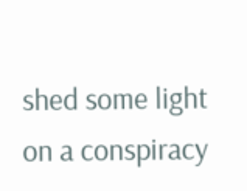shed some light on a conspiracy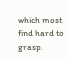which most find hard to grasp.